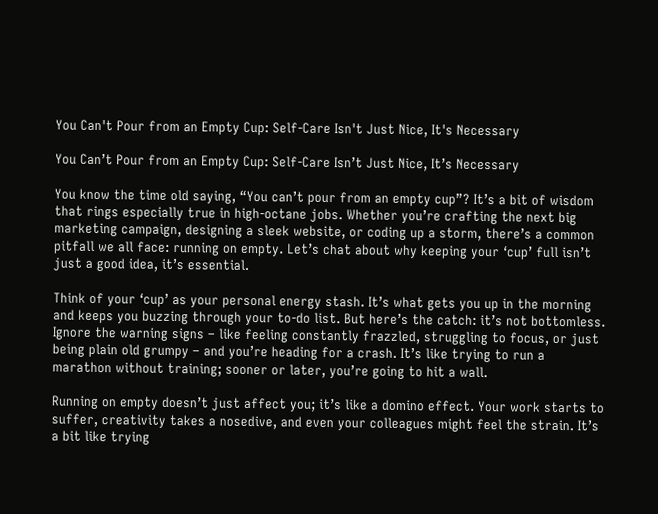You Can't Pour from an Empty Cup: Self-Care Isn't Just Nice, It's Necessary

You Can’t Pour from an Empty Cup: Self-Care Isn’t Just Nice, It’s Necessary

You know the time old saying, “You can’t pour from an empty cup”? It’s a bit of wisdom that rings especially true in high-octane jobs. Whether you’re crafting the next big marketing campaign, designing a sleek website, or coding up a storm, there’s a common pitfall we all face: running on empty. Let’s chat about why keeping your ‘cup’ full isn’t just a good idea, it’s essential.

Think of your ‘cup’ as your personal energy stash. It’s what gets you up in the morning and keeps you buzzing through your to-do list. But here’s the catch: it’s not bottomless. Ignore the warning signs – like feeling constantly frazzled, struggling to focus, or just being plain old grumpy – and you’re heading for a crash. It’s like trying to run a marathon without training; sooner or later, you’re going to hit a wall.

Running on empty doesn’t just affect you; it’s like a domino effect. Your work starts to suffer, creativity takes a nosedive, and even your colleagues might feel the strain. It’s a bit like trying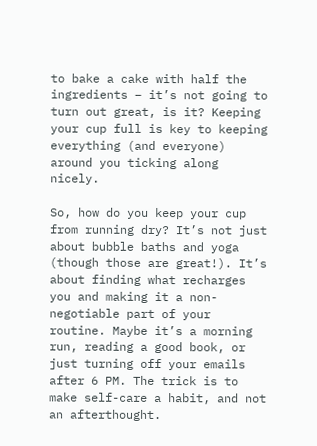to bake a cake with half the ingredients – it’s not going to turn out great, is it? Keeping your cup full is key to keeping everything (and everyone) around you ticking along nicely.

So, how do you keep your cup from running dry? It’s not just about bubble baths and yoga (though those are great!). It’s about finding what recharges you and making it a non-negotiable part of your routine. Maybe it’s a morning run, reading a good book, or just turning off your emails after 6 PM. The trick is to make self-care a habit, and not an afterthought.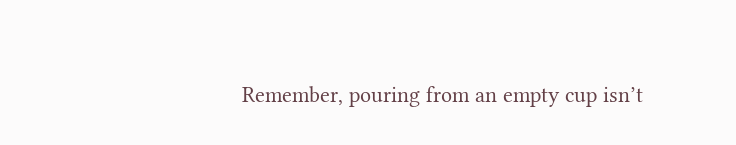Remember, pouring from an empty cup isn’t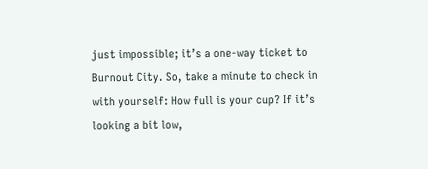just impossible; it’s a one-way ticket to Burnout City. So, take a minute to check in with yourself: How full is your cup? If it’s looking a bit low,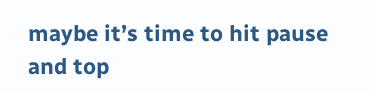maybe it’s time to hit pause and top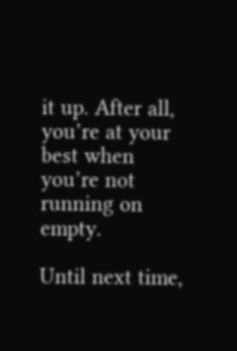it up. After all, you’re at your best when you’re not running on empty.

Until next time,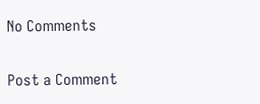No Comments

Post a Comment